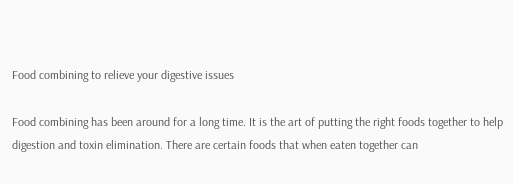Food combining to relieve your digestive issues

Food combining has been around for a long time. It is the art of putting the right foods together to help digestion and toxin elimination. There are certain foods that when eaten together can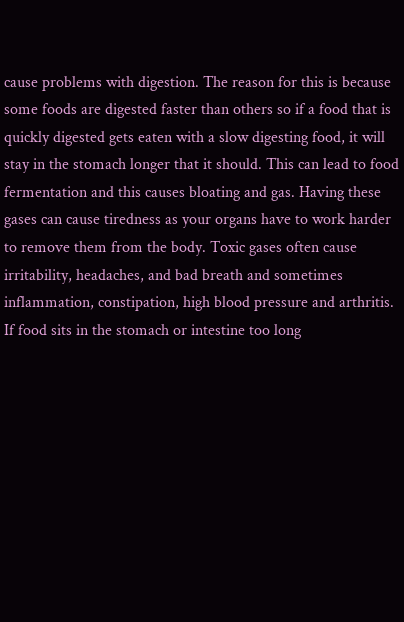cause problems with digestion. The reason for this is because some foods are digested faster than others so if a food that is quickly digested gets eaten with a slow digesting food, it will stay in the stomach longer that it should. This can lead to food fermentation and this causes bloating and gas. Having these gases can cause tiredness as your organs have to work harder to remove them from the body. Toxic gases often cause irritability, headaches, and bad breath and sometimes inflammation, constipation, high blood pressure and arthritis. If food sits in the stomach or intestine too long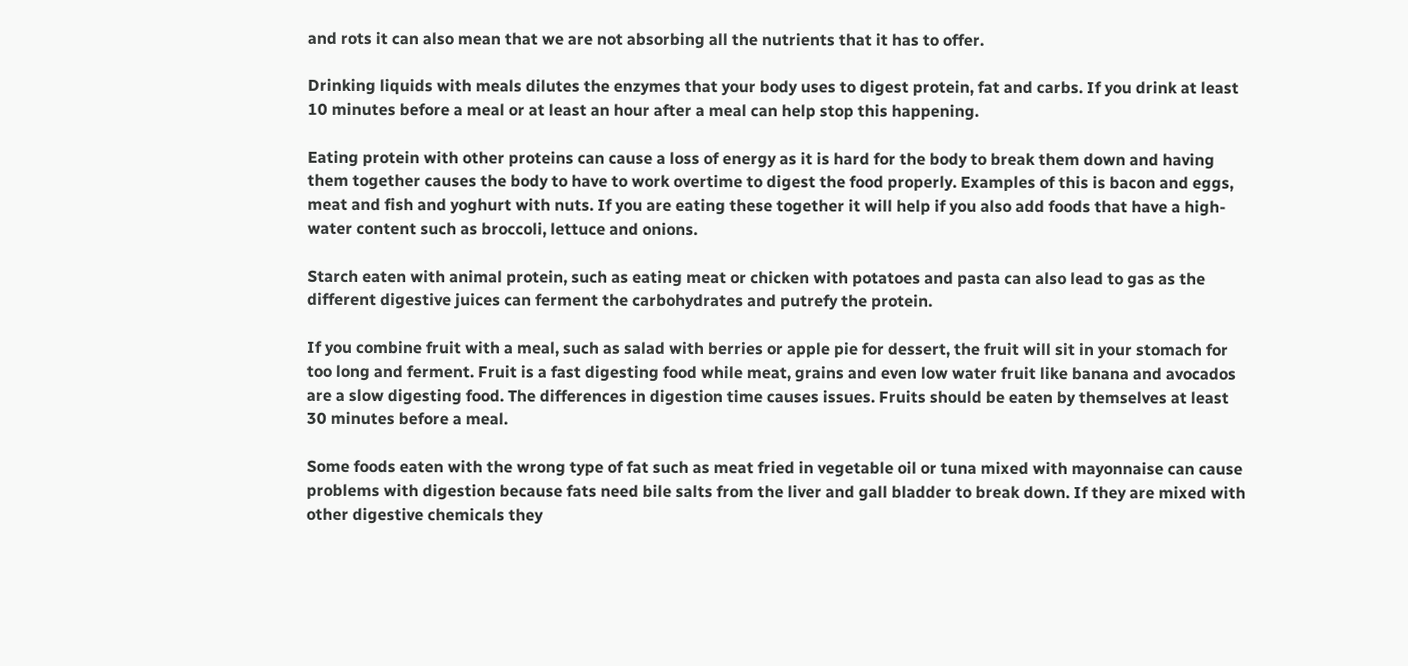and rots it can also mean that we are not absorbing all the nutrients that it has to offer.

Drinking liquids with meals dilutes the enzymes that your body uses to digest protein, fat and carbs. If you drink at least 10 minutes before a meal or at least an hour after a meal can help stop this happening.

Eating protein with other proteins can cause a loss of energy as it is hard for the body to break them down and having them together causes the body to have to work overtime to digest the food properly. Examples of this is bacon and eggs, meat and fish and yoghurt with nuts. If you are eating these together it will help if you also add foods that have a high-water content such as broccoli, lettuce and onions.

Starch eaten with animal protein, such as eating meat or chicken with potatoes and pasta can also lead to gas as the different digestive juices can ferment the carbohydrates and putrefy the protein.

If you combine fruit with a meal, such as salad with berries or apple pie for dessert, the fruit will sit in your stomach for too long and ferment. Fruit is a fast digesting food while meat, grains and even low water fruit like banana and avocados are a slow digesting food. The differences in digestion time causes issues. Fruits should be eaten by themselves at least 30 minutes before a meal.

Some foods eaten with the wrong type of fat such as meat fried in vegetable oil or tuna mixed with mayonnaise can cause problems with digestion because fats need bile salts from the liver and gall bladder to break down. If they are mixed with other digestive chemicals they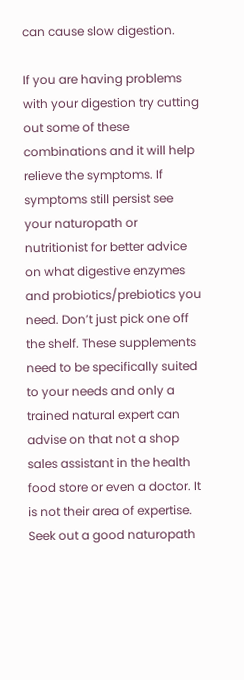can cause slow digestion.

If you are having problems with your digestion try cutting out some of these combinations and it will help relieve the symptoms. If symptoms still persist see your naturopath or nutritionist for better advice on what digestive enzymes and probiotics/prebiotics you need. Don’t just pick one off the shelf. These supplements need to be specifically suited to your needs and only a trained natural expert can advise on that not a shop sales assistant in the health food store or even a doctor. It is not their area of expertise. Seek out a good naturopath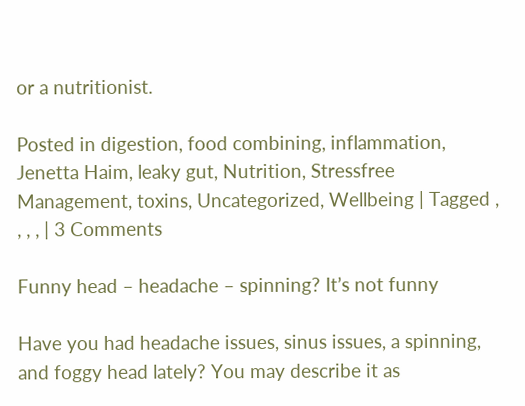or a nutritionist.

Posted in digestion, food combining, inflammation, Jenetta Haim, leaky gut, Nutrition, Stressfree Management, toxins, Uncategorized, Wellbeing | Tagged , , , , | 3 Comments

Funny head – headache – spinning? It’s not funny

Have you had headache issues, sinus issues, a spinning, and foggy head lately? You may describe it as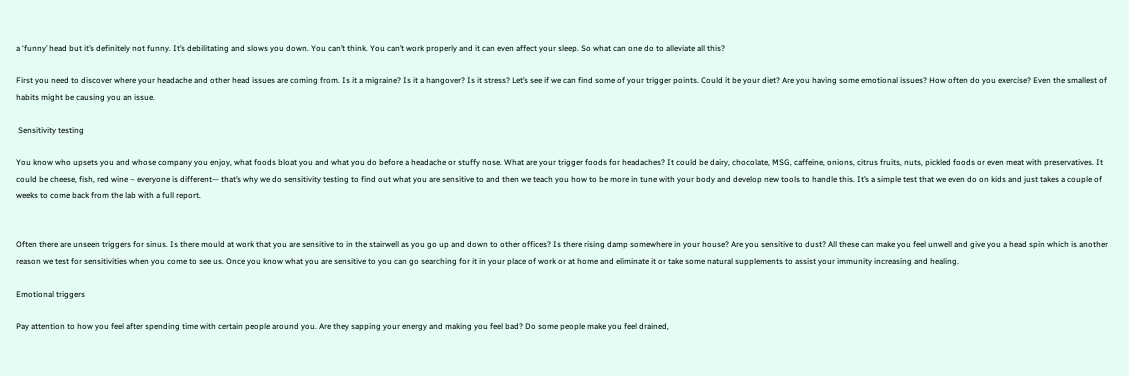a ‘funny’ head but it’s definitely not funny. It’s debilitating and slows you down. You can’t think. You can’t work properly and it can even affect your sleep. So what can one do to alleviate all this?

First you need to discover where your headache and other head issues are coming from. Is it a migraine? Is it a hangover? Is it stress? Let’s see if we can find some of your trigger points. Could it be your diet? Are you having some emotional issues? How often do you exercise? Even the smallest of habits might be causing you an issue.

 Sensitivity testing

You know who upsets you and whose company you enjoy, what foods bloat you and what you do before a headache or stuffy nose. What are your trigger foods for headaches? It could be dairy, chocolate, MSG, caffeine, onions, citrus fruits, nuts, pickled foods or even meat with preservatives. It could be cheese, fish, red wine – everyone is different— that’s why we do sensitivity testing to find out what you are sensitive to and then we teach you how to be more in tune with your body and develop new tools to handle this. It’s a simple test that we even do on kids and just takes a couple of weeks to come back from the lab with a full report.


Often there are unseen triggers for sinus. Is there mould at work that you are sensitive to in the stairwell as you go up and down to other offices? Is there rising damp somewhere in your house? Are you sensitive to dust? All these can make you feel unwell and give you a head spin which is another reason we test for sensitivities when you come to see us. Once you know what you are sensitive to you can go searching for it in your place of work or at home and eliminate it or take some natural supplements to assist your immunity increasing and healing.

Emotional triggers

Pay attention to how you feel after spending time with certain people around you. Are they sapping your energy and making you feel bad? Do some people make you feel drained,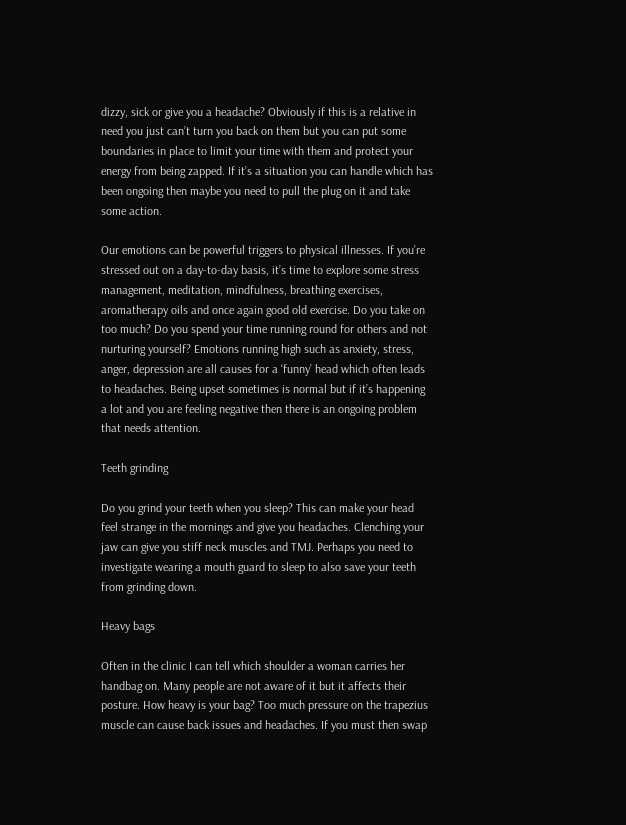dizzy, sick or give you a headache? Obviously if this is a relative in need you just can’t turn you back on them but you can put some boundaries in place to limit your time with them and protect your energy from being zapped. If it’s a situation you can handle which has been ongoing then maybe you need to pull the plug on it and take some action.

Our emotions can be powerful triggers to physical illnesses. If you’re stressed out on a day-to-day basis, it’s time to explore some stress management, meditation, mindfulness, breathing exercises, aromatherapy oils and once again good old exercise. Do you take on too much? Do you spend your time running round for others and not nurturing yourself? Emotions running high such as anxiety, stress, anger, depression are all causes for a ‘funny’ head which often leads to headaches. Being upset sometimes is normal but if it’s happening a lot and you are feeling negative then there is an ongoing problem that needs attention.

Teeth grinding

Do you grind your teeth when you sleep? This can make your head feel strange in the mornings and give you headaches. Clenching your jaw can give you stiff neck muscles and TMJ. Perhaps you need to investigate wearing a mouth guard to sleep to also save your teeth from grinding down.

Heavy bags

Often in the clinic I can tell which shoulder a woman carries her handbag on. Many people are not aware of it but it affects their posture. How heavy is your bag? Too much pressure on the trapezius muscle can cause back issues and headaches. If you must then swap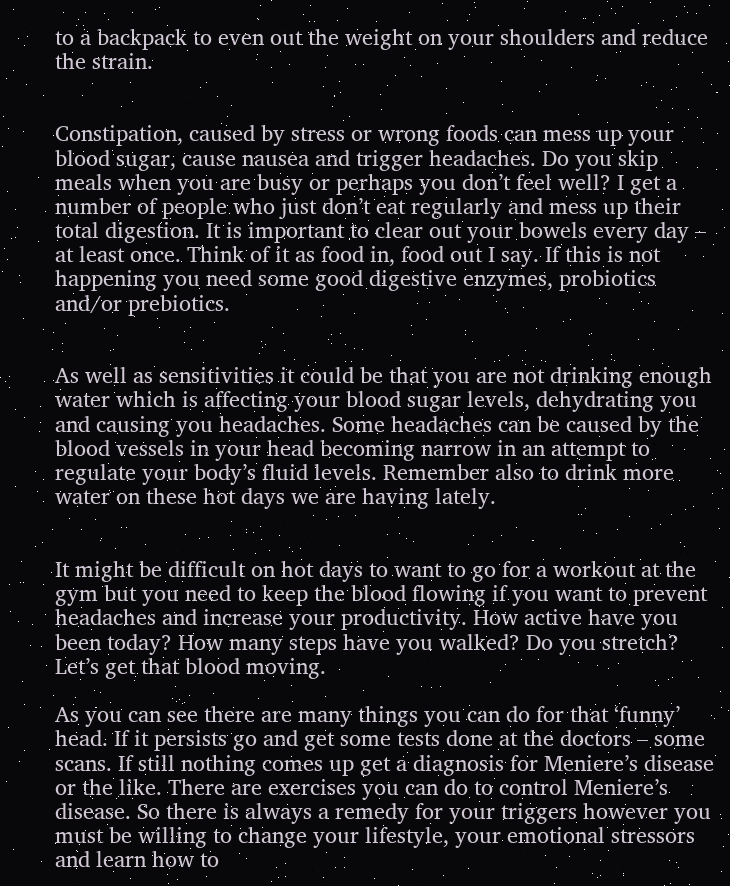to a backpack to even out the weight on your shoulders and reduce the strain.


Constipation, caused by stress or wrong foods can mess up your blood sugar, cause nausea and trigger headaches. Do you skip meals when you are busy or perhaps you don’t feel well? I get a number of people who just don’t eat regularly and mess up their total digestion. It is important to clear out your bowels every day – at least once. Think of it as food in, food out I say. If this is not happening you need some good digestive enzymes, probiotics and/or prebiotics.


As well as sensitivities it could be that you are not drinking enough water which is affecting your blood sugar levels, dehydrating you and causing you headaches. Some headaches can be caused by the blood vessels in your head becoming narrow in an attempt to regulate your body’s fluid levels. Remember also to drink more water on these hot days we are having lately.


It might be difficult on hot days to want to go for a workout at the gym but you need to keep the blood flowing if you want to prevent headaches and increase your productivity. How active have you been today? How many steps have you walked? Do you stretch? Let’s get that blood moving.

As you can see there are many things you can do for that ‘funny’ head. If it persists go and get some tests done at the doctors – some scans. If still nothing comes up get a diagnosis for Meniere’s disease or the like. There are exercises you can do to control Meniere’s disease. So there is always a remedy for your triggers however you must be willing to change your lifestyle, your emotional stressors and learn how to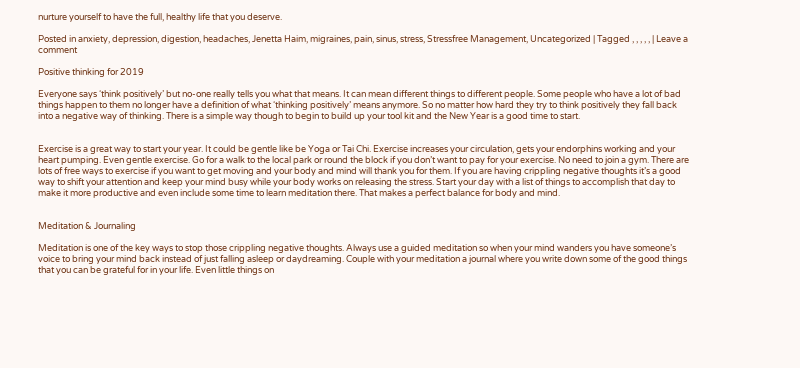nurture yourself to have the full, healthy life that you deserve.

Posted in anxiety, depression, digestion, headaches, Jenetta Haim, migraines, pain, sinus, stress, Stressfree Management, Uncategorized | Tagged , , , , , | Leave a comment

Positive thinking for 2019

Everyone says ‘think positively’ but no-one really tells you what that means. It can mean different things to different people. Some people who have a lot of bad things happen to them no longer have a definition of what ‘thinking positively’ means anymore. So no matter how hard they try to think positively they fall back into a negative way of thinking. There is a simple way though to begin to build up your tool kit and the New Year is a good time to start.


Exercise is a great way to start your year. It could be gentle like be Yoga or Tai Chi. Exercise increases your circulation, gets your endorphins working and your heart pumping. Even gentle exercise. Go for a walk to the local park or round the block if you don’t want to pay for your exercise. No need to join a gym. There are lots of free ways to exercise if you want to get moving and your body and mind will thank you for them. If you are having crippling negative thoughts it’s a good way to shift your attention and keep your mind busy while your body works on releasing the stress. Start your day with a list of things to accomplish that day to make it more productive and even include some time to learn meditation there. That makes a perfect balance for body and mind.


Meditation & Journaling

Meditation is one of the key ways to stop those crippling negative thoughts. Always use a guided meditation so when your mind wanders you have someone’s voice to bring your mind back instead of just falling asleep or daydreaming. Couple with your meditation a journal where you write down some of the good things that you can be grateful for in your life. Even little things on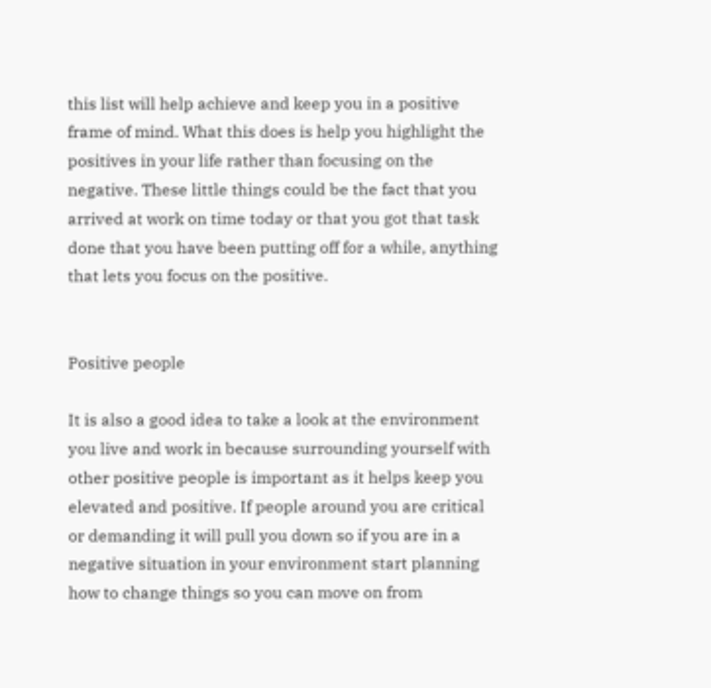this list will help achieve and keep you in a positive frame of mind. What this does is help you highlight the positives in your life rather than focusing on the negative. These little things could be the fact that you arrived at work on time today or that you got that task done that you have been putting off for a while, anything that lets you focus on the positive.


Positive people

It is also a good idea to take a look at the environment you live and work in because surrounding yourself with other positive people is important as it helps keep you elevated and positive. If people around you are critical or demanding it will pull you down so if you are in a negative situation in your environment start planning how to change things so you can move on from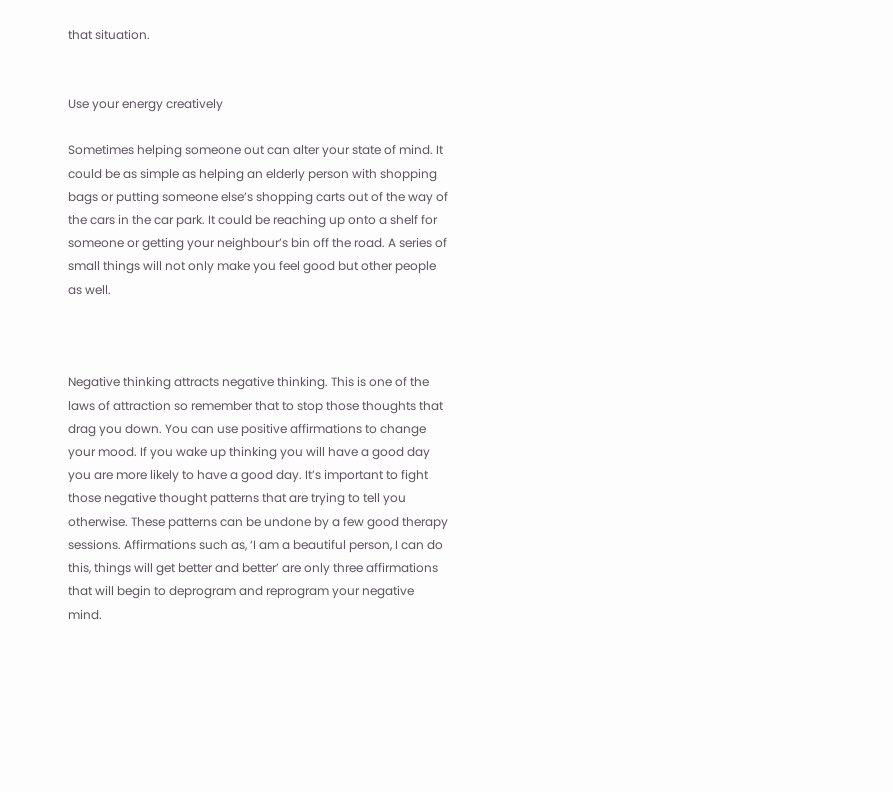that situation.


Use your energy creatively

Sometimes helping someone out can alter your state of mind. It could be as simple as helping an elderly person with shopping bags or putting someone else’s shopping carts out of the way of the cars in the car park. It could be reaching up onto a shelf for someone or getting your neighbour’s bin off the road. A series of small things will not only make you feel good but other people as well.



Negative thinking attracts negative thinking. This is one of the laws of attraction so remember that to stop those thoughts that drag you down. You can use positive affirmations to change your mood. If you wake up thinking you will have a good day you are more likely to have a good day. It’s important to fight those negative thought patterns that are trying to tell you otherwise. These patterns can be undone by a few good therapy sessions. Affirmations such as, ‘I am a beautiful person, I can do this, things will get better and better’ are only three affirmations that will begin to deprogram and reprogram your negative mind.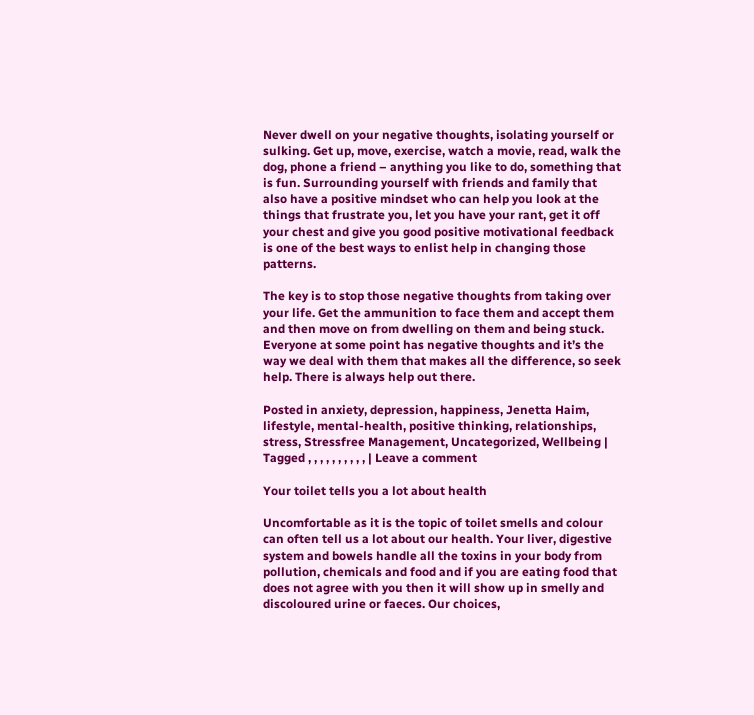Never dwell on your negative thoughts, isolating yourself or sulking. Get up, move, exercise, watch a movie, read, walk the dog, phone a friend – anything you like to do, something that is fun. Surrounding yourself with friends and family that also have a positive mindset who can help you look at the things that frustrate you, let you have your rant, get it off your chest and give you good positive motivational feedback is one of the best ways to enlist help in changing those patterns.

The key is to stop those negative thoughts from taking over your life. Get the ammunition to face them and accept them and then move on from dwelling on them and being stuck. Everyone at some point has negative thoughts and it’s the way we deal with them that makes all the difference, so seek help. There is always help out there.

Posted in anxiety, depression, happiness, Jenetta Haim, lifestyle, mental-health, positive thinking, relationships, stress, Stressfree Management, Uncategorized, Wellbeing | Tagged , , , , , , , , , , | Leave a comment

Your toilet tells you a lot about health

Uncomfortable as it is the topic of toilet smells and colour can often tell us a lot about our health. Your liver, digestive system and bowels handle all the toxins in your body from pollution, chemicals and food and if you are eating food that does not agree with you then it will show up in smelly and discoloured urine or faeces. Our choices,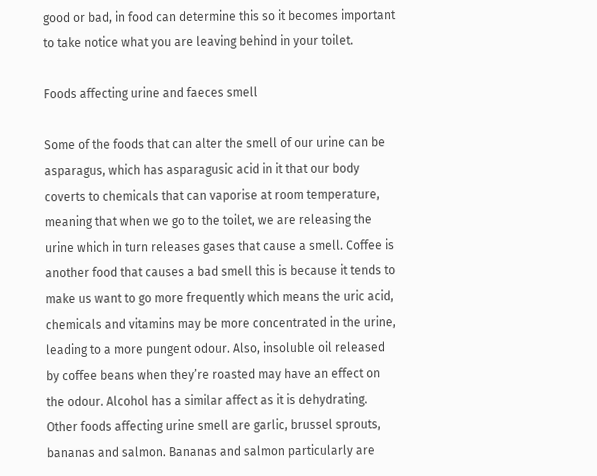good or bad, in food can determine this so it becomes important to take notice what you are leaving behind in your toilet.

Foods affecting urine and faeces smell

Some of the foods that can alter the smell of our urine can be asparagus, which has asparagusic acid in it that our body coverts to chemicals that can vaporise at room temperature, meaning that when we go to the toilet, we are releasing the urine which in turn releases gases that cause a smell. Coffee is another food that causes a bad smell this is because it tends to make us want to go more frequently which means the uric acid, chemicals and vitamins may be more concentrated in the urine, leading to a more pungent odour. Also, insoluble oil released by coffee beans when they’re roasted may have an effect on the odour. Alcohol has a similar affect as it is dehydrating. Other foods affecting urine smell are garlic, brussel sprouts, bananas and salmon. Bananas and salmon particularly are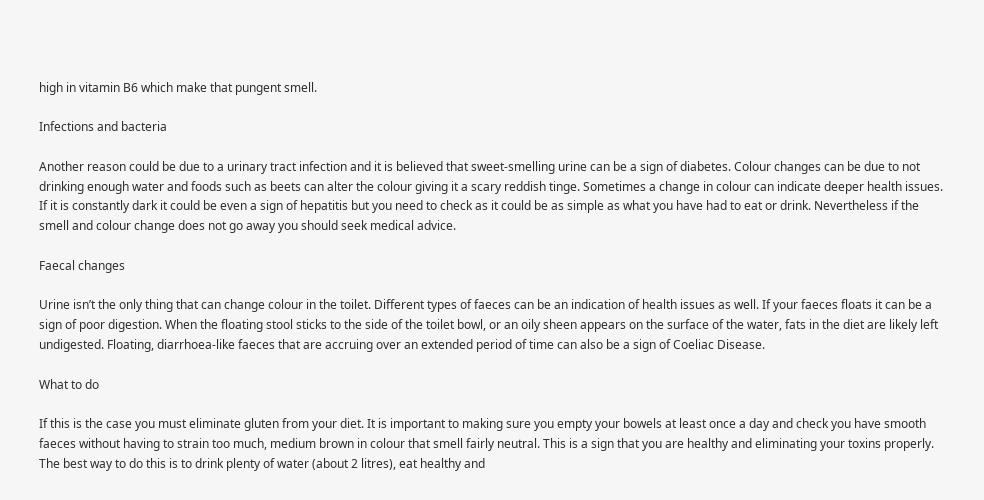high in vitamin B6 which make that pungent smell.

Infections and bacteria

Another reason could be due to a urinary tract infection and it is believed that sweet-smelling urine can be a sign of diabetes. Colour changes can be due to not drinking enough water and foods such as beets can alter the colour giving it a scary reddish tinge. Sometimes a change in colour can indicate deeper health issues. If it is constantly dark it could be even a sign of hepatitis but you need to check as it could be as simple as what you have had to eat or drink. Nevertheless if the smell and colour change does not go away you should seek medical advice.

Faecal changes

Urine isn’t the only thing that can change colour in the toilet. Different types of faeces can be an indication of health issues as well. If your faeces floats it can be a sign of poor digestion. When the floating stool sticks to the side of the toilet bowl, or an oily sheen appears on the surface of the water, fats in the diet are likely left undigested. Floating, diarrhoea-like faeces that are accruing over an extended period of time can also be a sign of Coeliac Disease.

What to do

If this is the case you must eliminate gluten from your diet. It is important to making sure you empty your bowels at least once a day and check you have smooth faeces without having to strain too much, medium brown in colour that smell fairly neutral. This is a sign that you are healthy and eliminating your toxins properly. The best way to do this is to drink plenty of water (about 2 litres), eat healthy and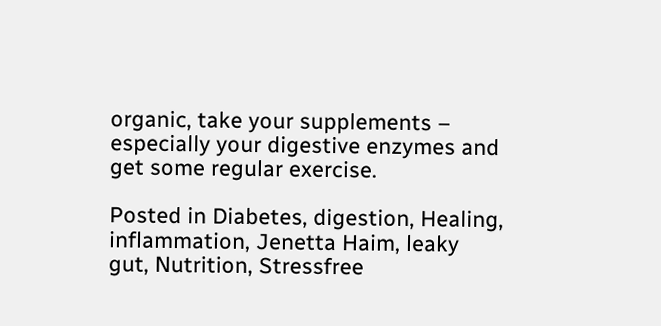organic, take your supplements – especially your digestive enzymes and get some regular exercise.

Posted in Diabetes, digestion, Healing, inflammation, Jenetta Haim, leaky gut, Nutrition, Stressfree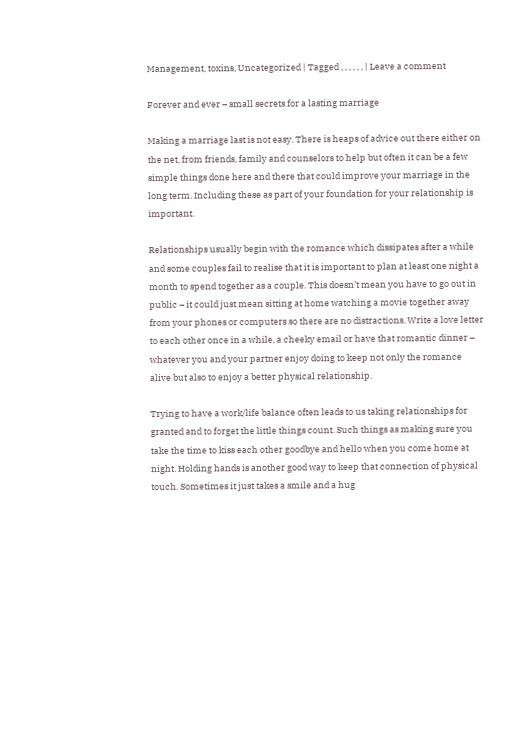Management, toxins, Uncategorized | Tagged , , , , , , | Leave a comment

Forever and ever – small secrets for a lasting marriage

Making a marriage last is not easy. There is heaps of advice out there either on the net, from friends, family and counselors to help but often it can be a few simple things done here and there that could improve your marriage in the long term. Including these as part of your foundation for your relationship is important.

Relationships usually begin with the romance which dissipates after a while and some couples fail to realise that it is important to plan at least one night a month to spend together as a couple. This doesn’t mean you have to go out in public – it could just mean sitting at home watching a movie together away from your phones or computers so there are no distractions. Write a love letter to each other once in a while, a cheeky email or have that romantic dinner – whatever you and your partner enjoy doing to keep not only the romance alive but also to enjoy a better physical relationship.

Trying to have a work/life balance often leads to us taking relationships for granted and to forget the little things count. Such things as making sure you take the time to kiss each other goodbye and hello when you come home at night. Holding hands is another good way to keep that connection of physical touch. Sometimes it just takes a smile and a hug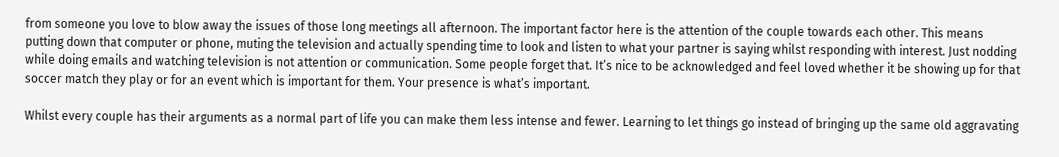from someone you love to blow away the issues of those long meetings all afternoon. The important factor here is the attention of the couple towards each other. This means putting down that computer or phone, muting the television and actually spending time to look and listen to what your partner is saying whilst responding with interest. Just nodding while doing emails and watching television is not attention or communication. Some people forget that. It’s nice to be acknowledged and feel loved whether it be showing up for that soccer match they play or for an event which is important for them. Your presence is what’s important.

Whilst every couple has their arguments as a normal part of life you can make them less intense and fewer. Learning to let things go instead of bringing up the same old aggravating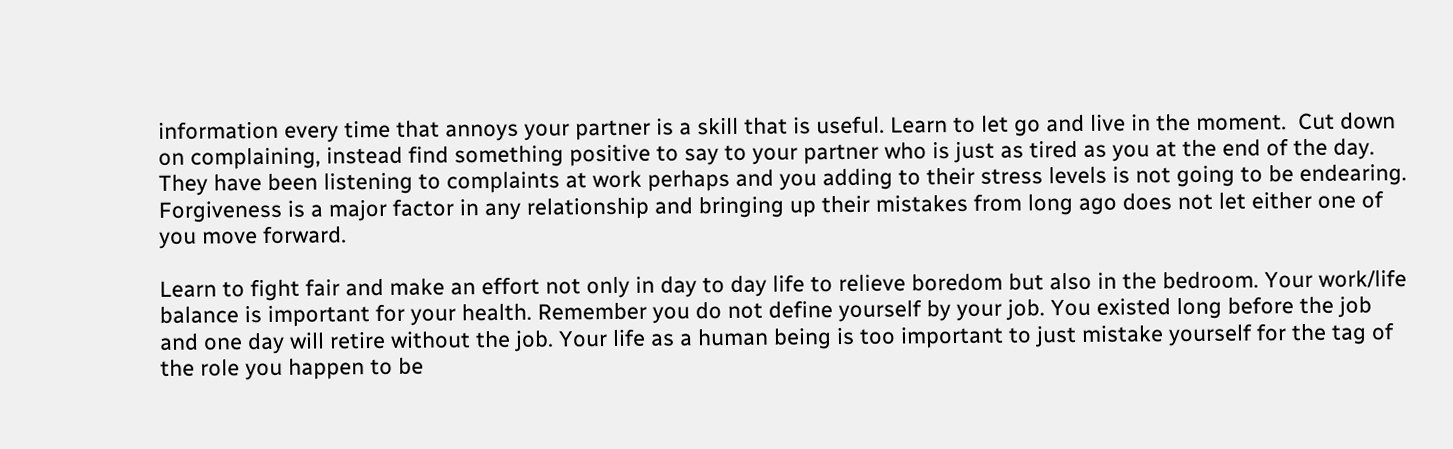information every time that annoys your partner is a skill that is useful. Learn to let go and live in the moment.  Cut down on complaining, instead find something positive to say to your partner who is just as tired as you at the end of the day. They have been listening to complaints at work perhaps and you adding to their stress levels is not going to be endearing. Forgiveness is a major factor in any relationship and bringing up their mistakes from long ago does not let either one of you move forward.

Learn to fight fair and make an effort not only in day to day life to relieve boredom but also in the bedroom. Your work/life balance is important for your health. Remember you do not define yourself by your job. You existed long before the job and one day will retire without the job. Your life as a human being is too important to just mistake yourself for the tag of the role you happen to be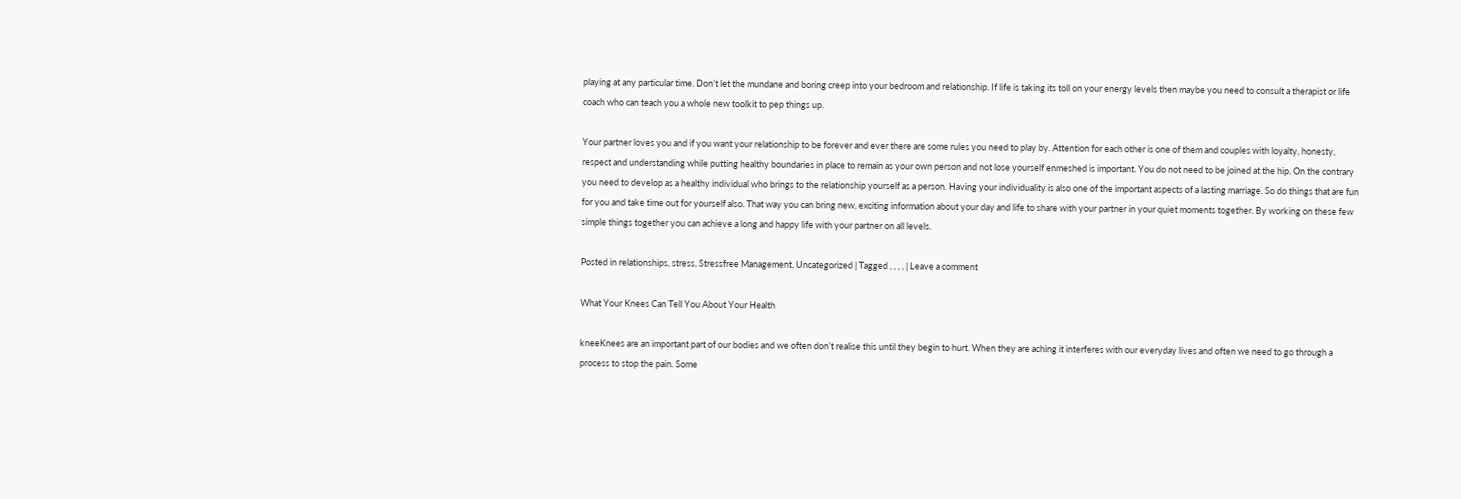playing at any particular time. Don’t let the mundane and boring creep into your bedroom and relationship. If life is taking its toll on your energy levels then maybe you need to consult a therapist or life coach who can teach you a whole new toolkit to pep things up.

Your partner loves you and if you want your relationship to be forever and ever there are some rules you need to play by. Attention for each other is one of them and couples with loyalty, honesty, respect and understanding while putting healthy boundaries in place to remain as your own person and not lose yourself enmeshed is important. You do not need to be joined at the hip. On the contrary you need to develop as a healthy individual who brings to the relationship yourself as a person. Having your individuality is also one of the important aspects of a lasting marriage. So do things that are fun for you and take time out for yourself also. That way you can bring new, exciting information about your day and life to share with your partner in your quiet moments together. By working on these few simple things together you can achieve a long and happy life with your partner on all levels.

Posted in relationships, stress, Stressfree Management, Uncategorized | Tagged , , , , | Leave a comment

What Your Knees Can Tell You About Your Health

kneeKnees are an important part of our bodies and we often don’t realise this until they begin to hurt. When they are aching it interferes with our everyday lives and often we need to go through a process to stop the pain. Some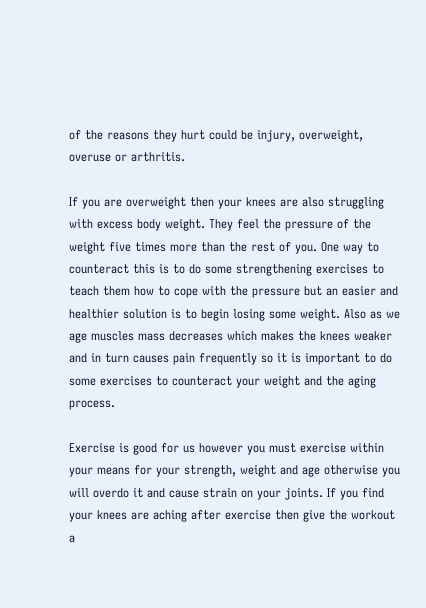of the reasons they hurt could be injury, overweight, overuse or arthritis.

If you are overweight then your knees are also struggling with excess body weight. They feel the pressure of the weight five times more than the rest of you. One way to counteract this is to do some strengthening exercises to teach them how to cope with the pressure but an easier and healthier solution is to begin losing some weight. Also as we age muscles mass decreases which makes the knees weaker and in turn causes pain frequently so it is important to do some exercises to counteract your weight and the aging process.

Exercise is good for us however you must exercise within your means for your strength, weight and age otherwise you will overdo it and cause strain on your joints. If you find your knees are aching after exercise then give the workout a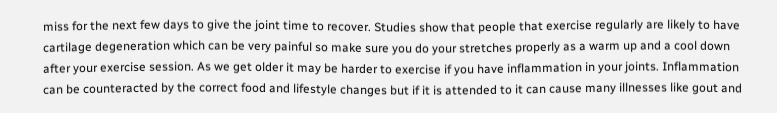miss for the next few days to give the joint time to recover. Studies show that people that exercise regularly are likely to have cartilage degeneration which can be very painful so make sure you do your stretches properly as a warm up and a cool down after your exercise session. As we get older it may be harder to exercise if you have inflammation in your joints. Inflammation can be counteracted by the correct food and lifestyle changes but if it is attended to it can cause many illnesses like gout and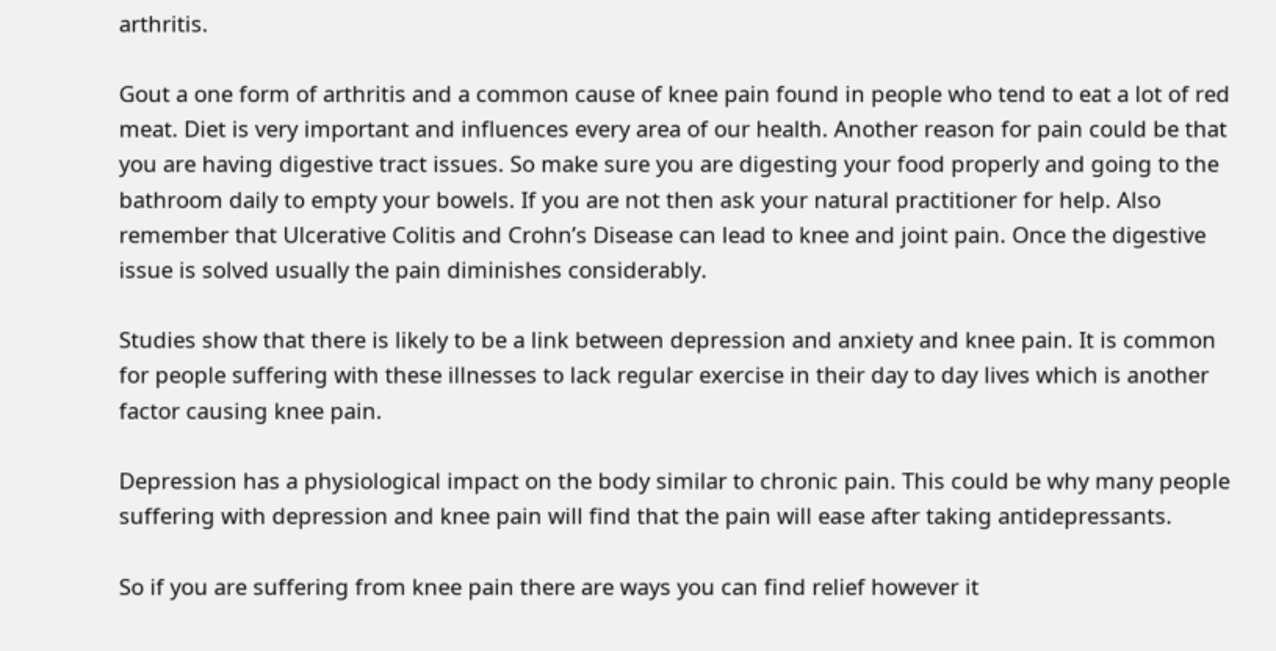arthritis.

Gout a one form of arthritis and a common cause of knee pain found in people who tend to eat a lot of red meat. Diet is very important and influences every area of our health. Another reason for pain could be that you are having digestive tract issues. So make sure you are digesting your food properly and going to the bathroom daily to empty your bowels. If you are not then ask your natural practitioner for help. Also remember that Ulcerative Colitis and Crohn’s Disease can lead to knee and joint pain. Once the digestive issue is solved usually the pain diminishes considerably.

Studies show that there is likely to be a link between depression and anxiety and knee pain. It is common for people suffering with these illnesses to lack regular exercise in their day to day lives which is another factor causing knee pain.

Depression has a physiological impact on the body similar to chronic pain. This could be why many people suffering with depression and knee pain will find that the pain will ease after taking antidepressants.

So if you are suffering from knee pain there are ways you can find relief however it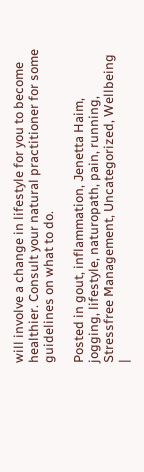will involve a change in lifestyle for you to become healthier. Consult your natural practitioner for some guidelines on what to do.

Posted in gout, inflammation, Jenetta Haim, jogging, lifestyle, naturopath, pain, running, Stressfree Management, Uncategorized, Wellbeing |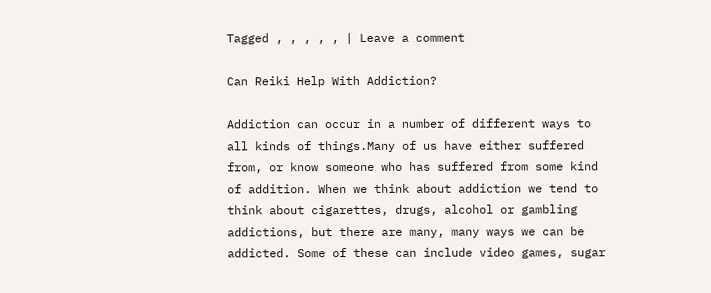Tagged , , , , , | Leave a comment

Can Reiki Help With Addiction?

Addiction can occur in a number of different ways to all kinds of things.Many of us have either suffered from, or know someone who has suffered from some kind of addition. When we think about addiction we tend to think about cigarettes, drugs, alcohol or gambling addictions, but there are many, many ways we can be addicted. Some of these can include video games, sugar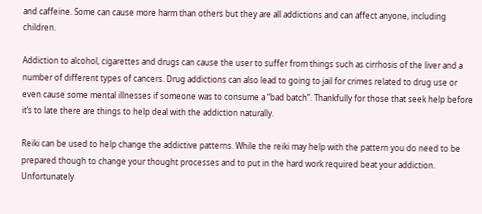and caffeine. Some can cause more harm than others but they are all addictions and can affect anyone, including children.

Addiction to alcohol, cigarettes and drugs can cause the user to suffer from things such as cirrhosis of the liver and a number of different types of cancers. Drug addictions can also lead to going to jail for crimes related to drug use or even cause some mental illnesses if someone was to consume a “bad batch”. Thankfully for those that seek help before it’s to late there are things to help deal with the addiction naturally.

Reiki can be used to help change the addictive patterns. While the reiki may help with the pattern you do need to be prepared though to change your thought processes and to put in the hard work required beat your addiction. Unfortunately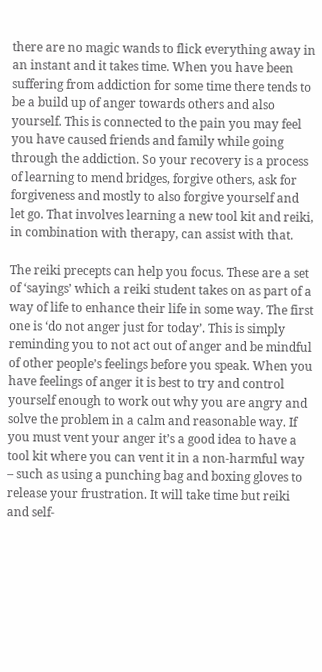there are no magic wands to flick everything away in an instant and it takes time. When you have been suffering from addiction for some time there tends to be a build up of anger towards others and also yourself. This is connected to the pain you may feel you have caused friends and family while going through the addiction. So your recovery is a process of learning to mend bridges, forgive others, ask for forgiveness and mostly to also forgive yourself and let go. That involves learning a new tool kit and reiki, in combination with therapy, can assist with that.

The reiki precepts can help you focus. These are a set of ‘sayings’ which a reiki student takes on as part of a way of life to enhance their life in some way. The first one is ‘do not anger just for today’. This is simply reminding you to not act out of anger and be mindful of other people’s feelings before you speak. When you have feelings of anger it is best to try and control yourself enough to work out why you are angry and solve the problem in a calm and reasonable way. If you must vent your anger it’s a good idea to have a tool kit where you can vent it in a non-harmful way – such as using a punching bag and boxing gloves to release your frustration. It will take time but reiki and self-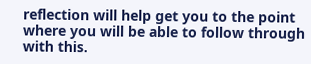reflection will help get you to the point where you will be able to follow through with this.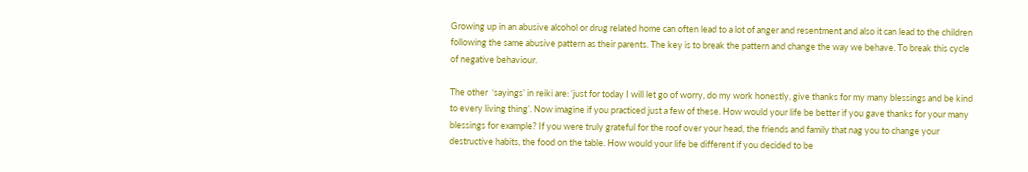Growing up in an abusive alcohol or drug related home can often lead to a lot of anger and resentment and also it can lead to the children following the same abusive pattern as their parents. The key is to break the pattern and change the way we behave. To break this cycle of negative behaviour.

The other  ‘sayings’ in reiki are: ‘just for today I will let go of worry, do my work honestly, give thanks for my many blessings and be kind to every living thing’. Now imagine if you practiced just a few of these. How would your life be better if you gave thanks for your many blessings for example? If you were truly grateful for the roof over your head, the friends and family that nag you to change your destructive habits, the food on the table. How would your life be different if you decided to be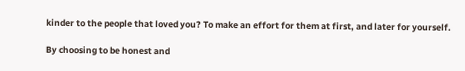kinder to the people that loved you? To make an effort for them at first, and later for yourself.

By choosing to be honest and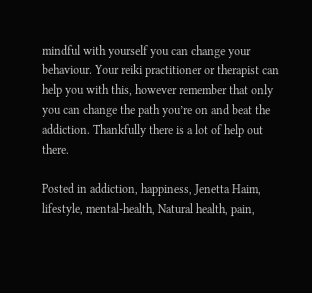mindful with yourself you can change your behaviour. Your reiki practitioner or therapist can help you with this, however remember that only you can change the path you’re on and beat the addiction. Thankfully there is a lot of help out there.

Posted in addiction, happiness, Jenetta Haim, lifestyle, mental-health, Natural health, pain,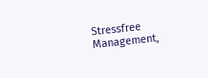Stressfree Management,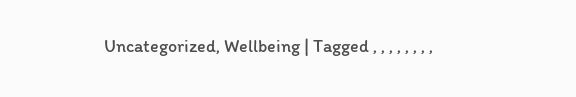Uncategorized, Wellbeing | Tagged , , , , , , , ,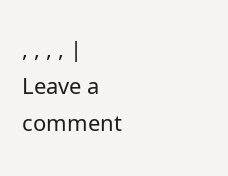, , , , | Leave a comment